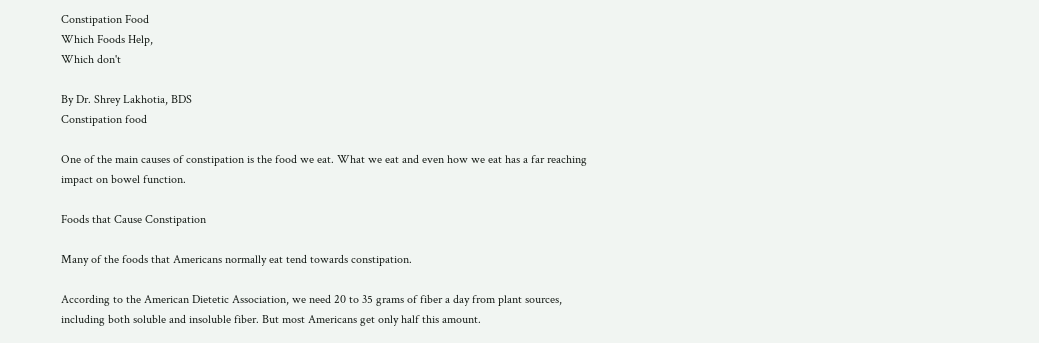Constipation Food
Which Foods Help,
Which don't

By Dr. Shrey Lakhotia, BDS
Constipation food

One of the main causes of constipation is the food we eat. What we eat and even how we eat has a far reaching impact on bowel function.

Foods that Cause Constipation

Many of the foods that Americans normally eat tend towards constipation.

According to the American Dietetic Association, we need 20 to 35 grams of fiber a day from plant sources, including both soluble and insoluble fiber. But most Americans get only half this amount.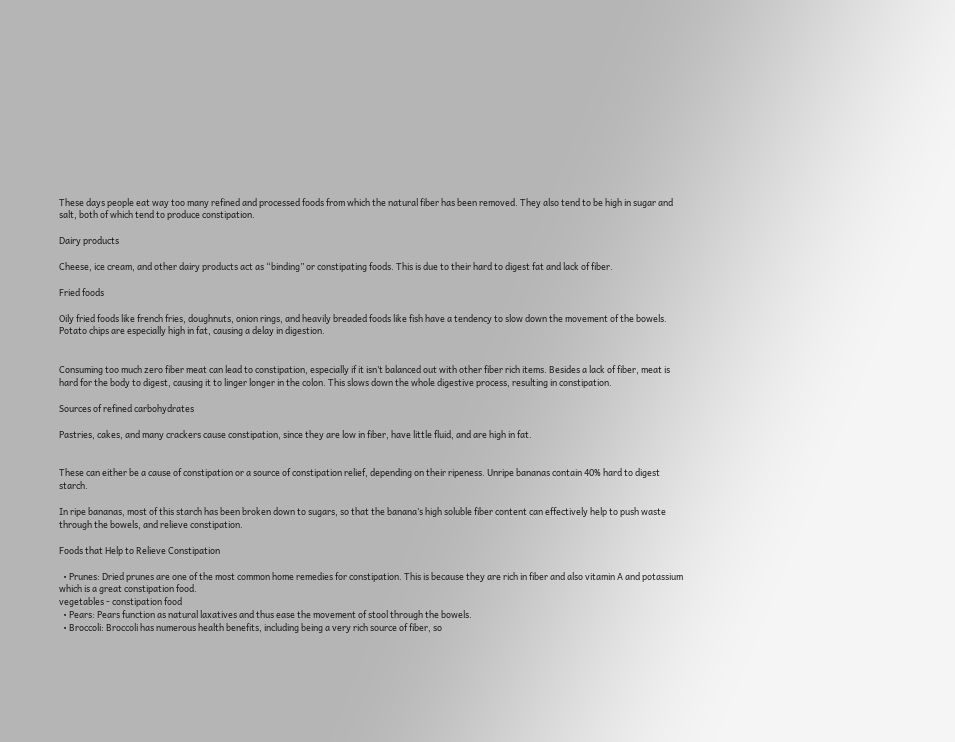These days people eat way too many refined and processed foods from which the natural fiber has been removed. They also tend to be high in sugar and salt, both of which tend to produce constipation.

Dairy products

Cheese, ice cream, and other dairy products act as “binding” or constipating foods. This is due to their hard to digest fat and lack of fiber.

Fried foods

Oily fried foods like french fries, doughnuts, onion rings, and heavily breaded foods like fish have a tendency to slow down the movement of the bowels. Potato chips are especially high in fat, causing a delay in digestion.


Consuming too much zero fiber meat can lead to constipation, especially if it isn’t balanced out with other fiber rich items. Besides a lack of fiber, meat is hard for the body to digest, causing it to linger longer in the colon. This slows down the whole digestive process, resulting in constipation.

Sources of refined carbohydrates

Pastries, cakes, and many crackers cause constipation, since they are low in fiber, have little fluid, and are high in fat.


These can either be a cause of constipation or a source of constipation relief, depending on their ripeness. Unripe bananas contain 40% hard to digest starch.

In ripe bananas, most of this starch has been broken down to sugars, so that the banana’s high soluble fiber content can effectively help to push waste through the bowels, and relieve constipation.

Foods that Help to Relieve Constipation

  • Prunes: Dried prunes are one of the most common home remedies for constipation. This is because they are rich in fiber and also vitamin A and potassium which is a great constipation food.
vegetables - constipation food
  • Pears: Pears function as natural laxatives and thus ease the movement of stool through the bowels.
  • Broccoli: Broccoli has numerous health benefits, including being a very rich source of fiber, so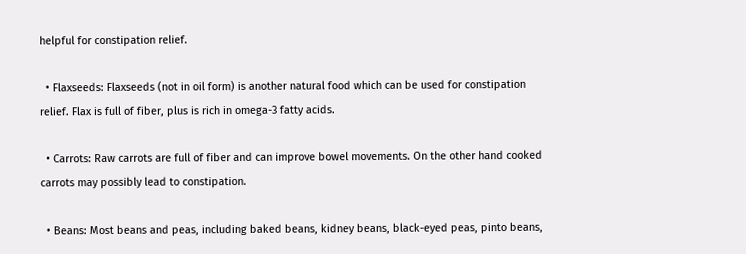helpful for constipation relief.

  • Flaxseeds: Flaxseeds (not in oil form) is another natural food which can be used for constipation relief. Flax is full of fiber, plus is rich in omega-3 fatty acids.

  • Carrots: Raw carrots are full of fiber and can improve bowel movements. On the other hand cooked carrots may possibly lead to constipation.

  • Beans: Most beans and peas, including baked beans, kidney beans, black-eyed peas, pinto beans,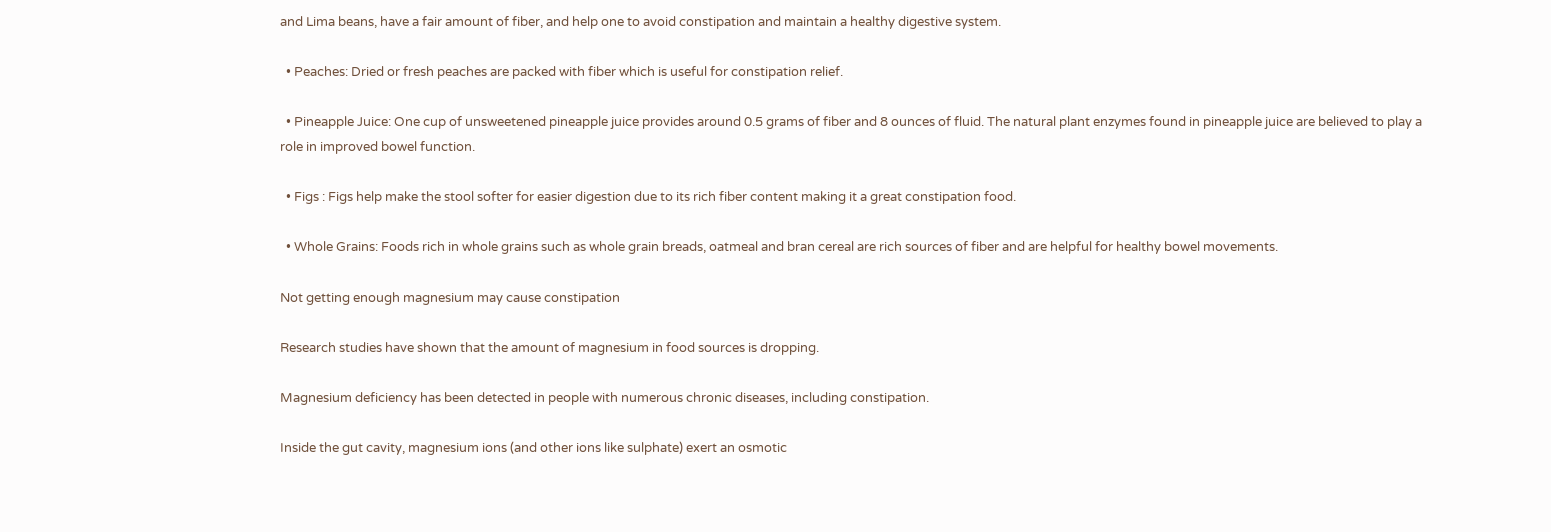and Lima beans, have a fair amount of fiber, and help one to avoid constipation and maintain a healthy digestive system.

  • Peaches: Dried or fresh peaches are packed with fiber which is useful for constipation relief.

  • Pineapple Juice: One cup of unsweetened pineapple juice provides around 0.5 grams of fiber and 8 ounces of fluid. The natural plant enzymes found in pineapple juice are believed to play a role in improved bowel function.

  • Figs : Figs help make the stool softer for easier digestion due to its rich fiber content making it a great constipation food.

  • Whole Grains: Foods rich in whole grains such as whole grain breads, oatmeal and bran cereal are rich sources of fiber and are helpful for healthy bowel movements.

Not getting enough magnesium may cause constipation

Research studies have shown that the amount of magnesium in food sources is dropping.

Magnesium deficiency has been detected in people with numerous chronic diseases, including constipation.

Inside the gut cavity, magnesium ions (and other ions like sulphate) exert an osmotic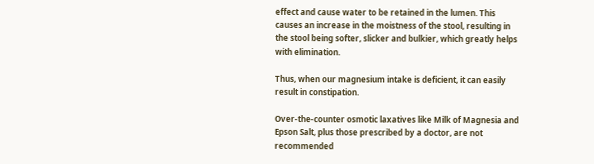effect and cause water to be retained in the lumen. This causes an increase in the moistness of the stool, resulting in the stool being softer, slicker and bulkier, which greatly helps with elimination.

Thus, when our magnesium intake is deficient, it can easily result in constipation.

Over-the-counter osmotic laxatives like Milk of Magnesia and Epson Salt, plus those prescribed by a doctor, are not recommended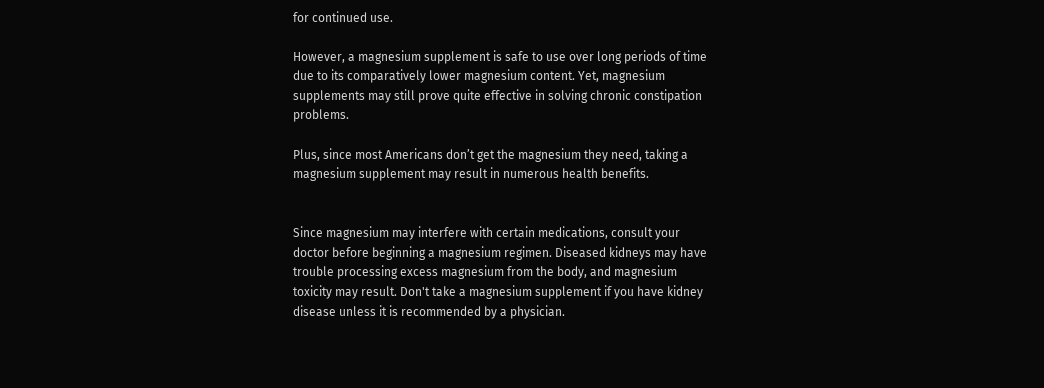for continued use.

However, a magnesium supplement is safe to use over long periods of time due to its comparatively lower magnesium content. Yet, magnesium supplements may still prove quite effective in solving chronic constipation problems.

Plus, since most Americans don’t get the magnesium they need, taking a magnesium supplement may result in numerous health benefits.


Since magnesium may interfere with certain medications, consult your doctor before beginning a magnesium regimen. Diseased kidneys may have trouble processing excess magnesium from the body, and magnesium toxicity may result. Don't take a magnesium supplement if you have kidney disease unless it is recommended by a physician.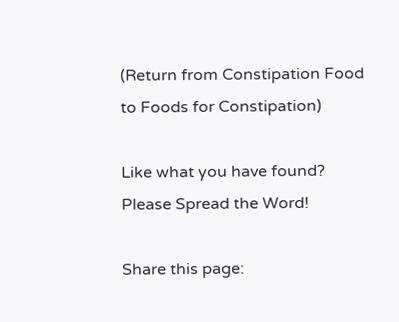(Return from Constipation Food to Foods for Constipation)

Like what you have found?
Please Spread the Word!

Share this page: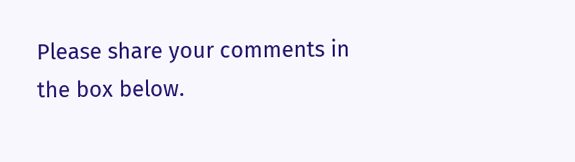Please share your comments in the box below.